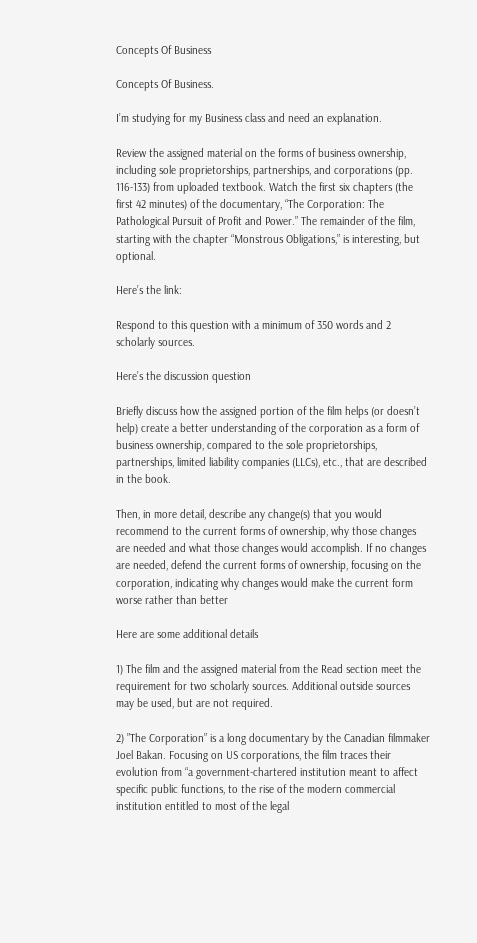Concepts Of Business

Concepts Of Business.

I’m studying for my Business class and need an explanation.

Review the assigned material on the forms of business ownership, including sole proprietorships, partnerships, and corporations (pp. 116-133) from uploaded textbook. Watch the first six chapters (the first 42 minutes) of the documentary, “The Corporation: The Pathological Pursuit of Profit and Power.” The remainder of the film, starting with the chapter “Monstrous Obligations,” is interesting, but optional.

Here’s the link:

Respond to this question with a minimum of 350 words and 2 scholarly sources.

Here’s the discussion question

Briefly discuss how the assigned portion of the film helps (or doesn’t help) create a better understanding of the corporation as a form of business ownership, compared to the sole proprietorships, partnerships, limited liability companies (LLCs), etc., that are described in the book.

Then, in more detail, describe any change(s) that you would recommend to the current forms of ownership, why those changes are needed and what those changes would accomplish. If no changes are needed, defend the current forms of ownership, focusing on the corporation, indicating why changes would make the current form worse rather than better

Here are some additional details

1) The film and the assigned material from the Read section meet the requirement for two scholarly sources. Additional outside sources may be used, but are not required.

2) ”The Corporation” is a long documentary by the Canadian filmmaker Joel Bakan. Focusing on US corporations, the film traces their evolution from “a government-chartered institution meant to affect specific public functions, to the rise of the modern commercial institution entitled to most of the legal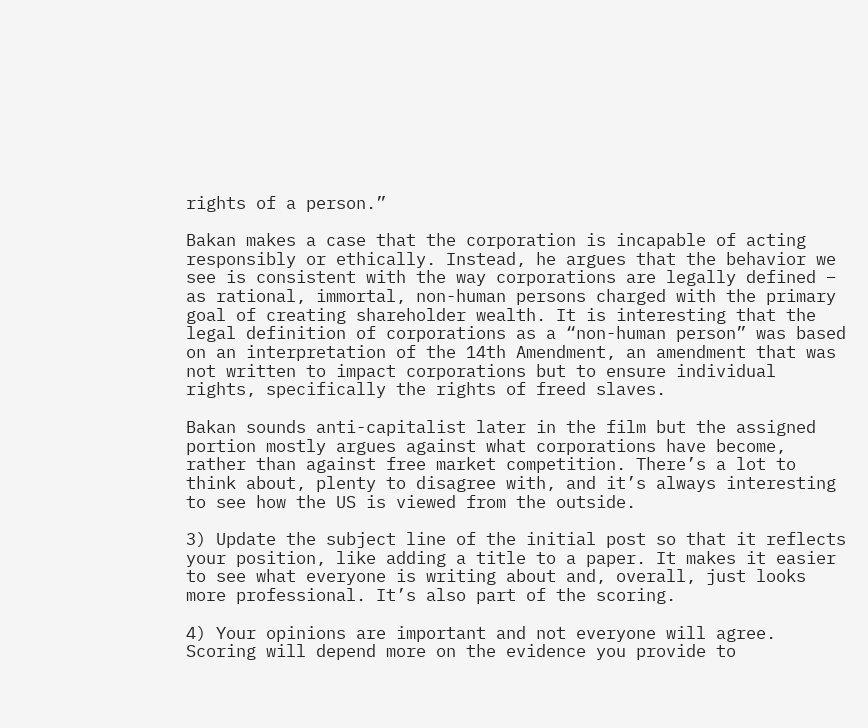rights of a person.”

Bakan makes a case that the corporation is incapable of acting responsibly or ethically. Instead, he argues that the behavior we see is consistent with the way corporations are legally defined – as rational, immortal, non-human persons charged with the primary goal of creating shareholder wealth. It is interesting that the legal definition of corporations as a “non-human person” was based on an interpretation of the 14th Amendment, an amendment that was not written to impact corporations but to ensure individual rights, specifically the rights of freed slaves.

Bakan sounds anti-capitalist later in the film but the assigned portion mostly argues against what corporations have become, rather than against free market competition. There’s a lot to think about, plenty to disagree with, and it’s always interesting to see how the US is viewed from the outside.

3) Update the subject line of the initial post so that it reflects your position, like adding a title to a paper. It makes it easier to see what everyone is writing about and, overall, just looks more professional. It’s also part of the scoring.

4) Your opinions are important and not everyone will agree. Scoring will depend more on the evidence you provide to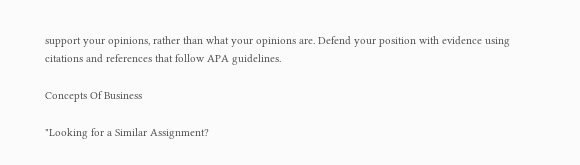support your opinions, rather than what your opinions are. Defend your position with evidence using citations and references that follow APA guidelines.

Concepts Of Business

"Looking for a Similar Assignment?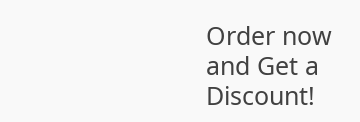Order now and Get a Discount!